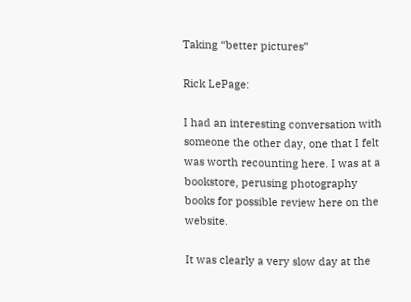Taking “better pictures”

Rick LePage:

I had an interesting conversation with someone the other day, one that I felt was worth recounting here. I was at a bookstore, perusing photography books for possible review here on the website.

It was clearly a very slow day at the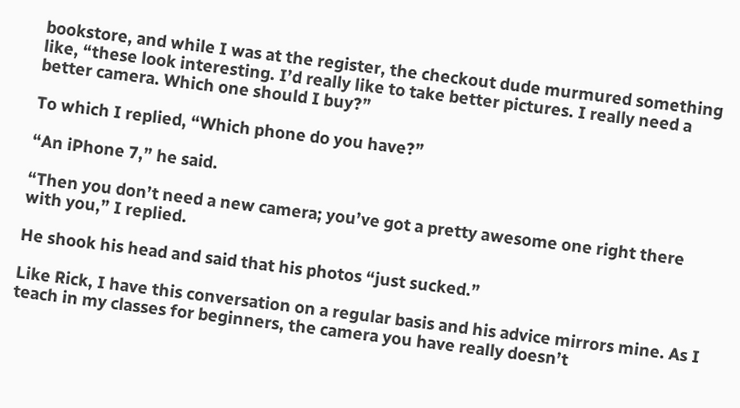bookstore, and while I was at the register, the checkout dude murmured something like, “these look interesting. I’d really like to take better pictures. I really need a better camera. Which one should I buy?”

To which I replied, “Which phone do you have?”

“An iPhone 7,” he said.

“Then you don’t need a new camera; you’ve got a pretty awesome one right there with you,” I replied.

He shook his head and said that his photos “just sucked.”

Like Rick, I have this conversation on a regular basis and his advice mirrors mine. As I teach in my classes for beginners, the camera you have really doesn’t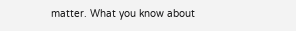matter. What you know about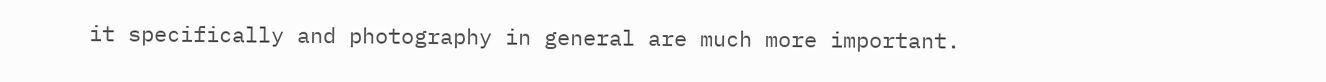it specifically and photography in general are much more important.